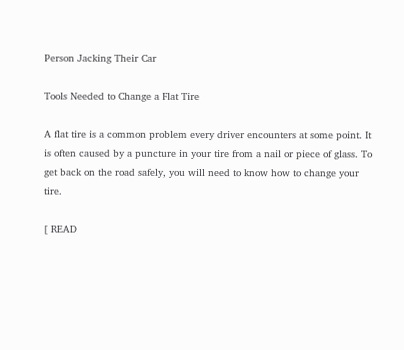Person Jacking Their Car

Tools Needed to Change a Flat Tire

A flat tire is a common problem every driver encounters at some point. It is often caused by a puncture in your tire from a nail or piece of glass. To get back on the road safely, you will need to know how to change your tire.

[ READ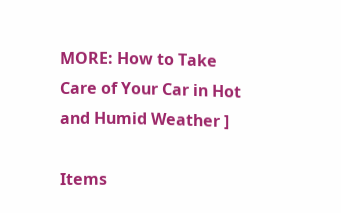MORE: How to Take Care of Your Car in Hot and Humid Weather ]

Items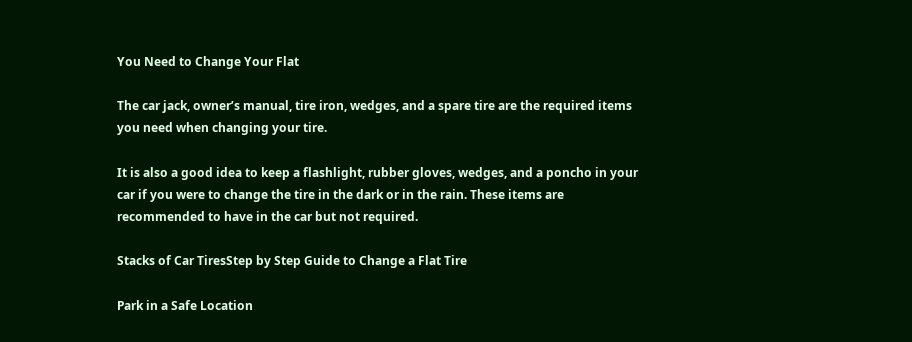You Need to Change Your Flat

The car jack, owner’s manual, tire iron, wedges, and a spare tire are the required items you need when changing your tire.

It is also a good idea to keep a flashlight, rubber gloves, wedges, and a poncho in your car if you were to change the tire in the dark or in the rain. These items are recommended to have in the car but not required.

Stacks of Car TiresStep by Step Guide to Change a Flat Tire

Park in a Safe Location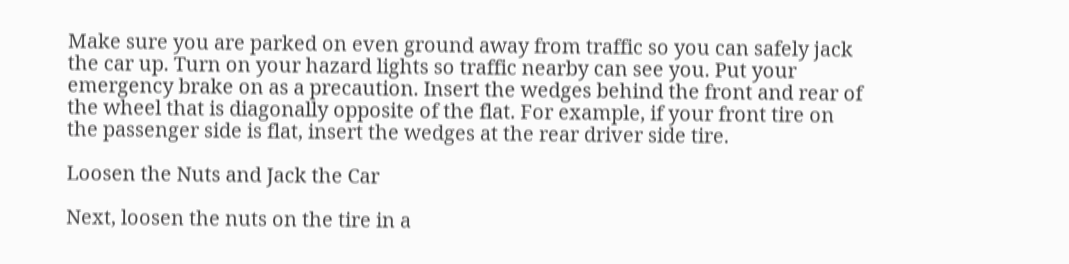Make sure you are parked on even ground away from traffic so you can safely jack the car up. Turn on your hazard lights so traffic nearby can see you. Put your emergency brake on as a precaution. Insert the wedges behind the front and rear of the wheel that is diagonally opposite of the flat. For example, if your front tire on the passenger side is flat, insert the wedges at the rear driver side tire.

Loosen the Nuts and Jack the Car

Next, loosen the nuts on the tire in a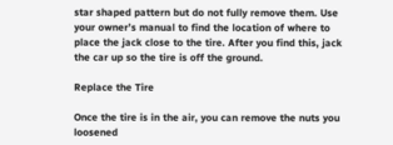star shaped pattern but do not fully remove them. Use your owner’s manual to find the location of where to place the jack close to the tire. After you find this, jack the car up so the tire is off the ground.

Replace the Tire

Once the tire is in the air, you can remove the nuts you loosened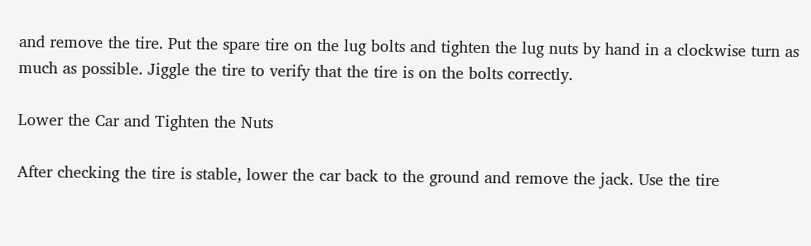and remove the tire. Put the spare tire on the lug bolts and tighten the lug nuts by hand in a clockwise turn as much as possible. Jiggle the tire to verify that the tire is on the bolts correctly.

Lower the Car and Tighten the Nuts

After checking the tire is stable, lower the car back to the ground and remove the jack. Use the tire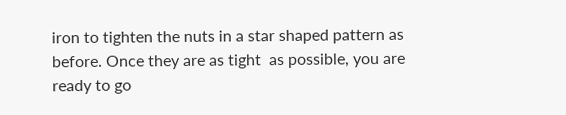iron to tighten the nuts in a star shaped pattern as before. Once they are as tight  as possible, you are ready to go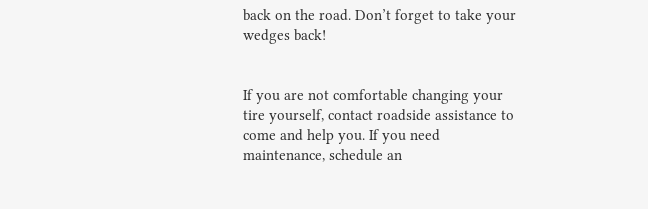back on the road. Don’t forget to take your wedges back!


If you are not comfortable changing your tire yourself, contact roadside assistance to come and help you. If you need maintenance, schedule an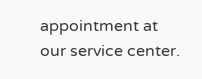appointment at our service center.